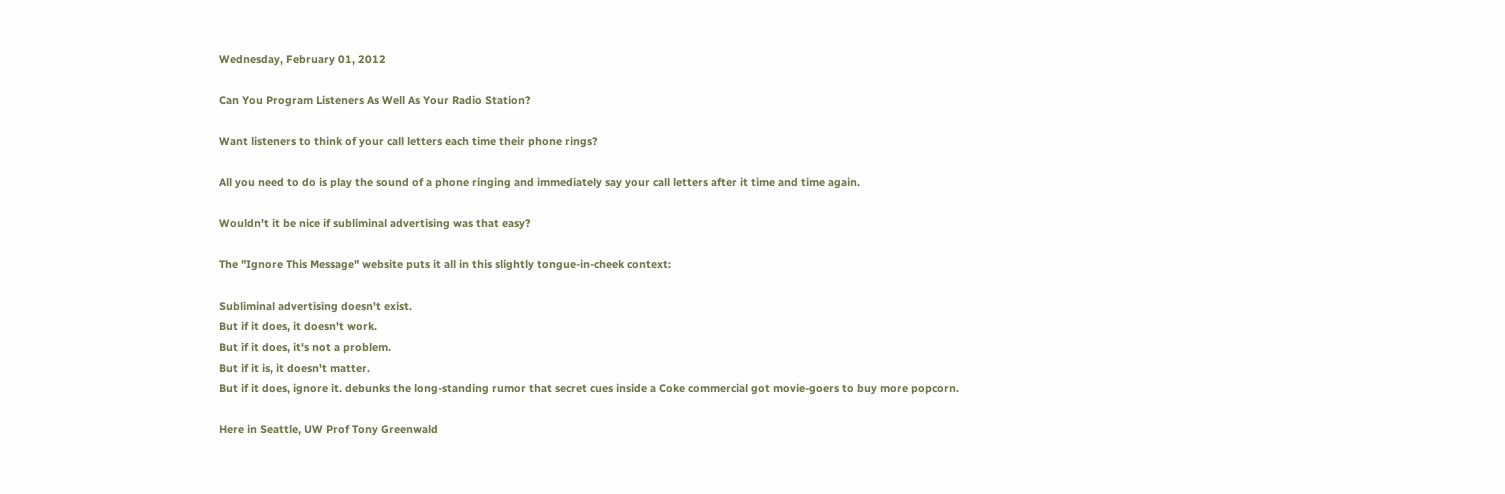Wednesday, February 01, 2012

Can You Program Listeners As Well As Your Radio Station?

Want listeners to think of your call letters each time their phone rings?

All you need to do is play the sound of a phone ringing and immediately say your call letters after it time and time again.

Wouldn't it be nice if subliminal advertising was that easy?

The "Ignore This Message" website puts it all in this slightly tongue-in-cheek context:

Subliminal advertising doesn't exist.
But if it does, it doesn't work.
But if it does, it's not a problem.
But if it is, it doesn't matter.
But if it does, ignore it. debunks the long-standing rumor that secret cues inside a Coke commercial got movie-goers to buy more popcorn.

Here in Seattle, UW Prof Tony Greenwald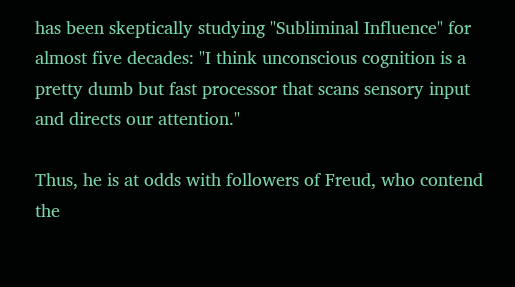has been skeptically studying "Subliminal Influence" for almost five decades: "I think unconscious cognition is a pretty dumb but fast processor that scans sensory input and directs our attention."

Thus, he is at odds with followers of Freud, who contend the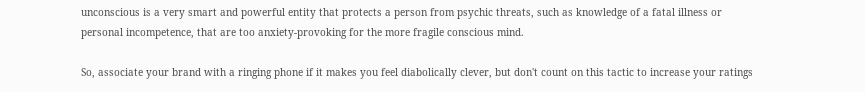unconscious is a very smart and powerful entity that protects a person from psychic threats, such as knowledge of a fatal illness or personal incompetence, that are too anxiety-provoking for the more fragile conscious mind.

So, associate your brand with a ringing phone if it makes you feel diabolically clever, but don't count on this tactic to increase your ratings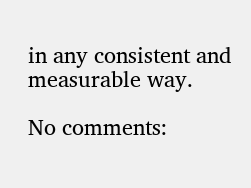in any consistent and measurable way.

No comments: